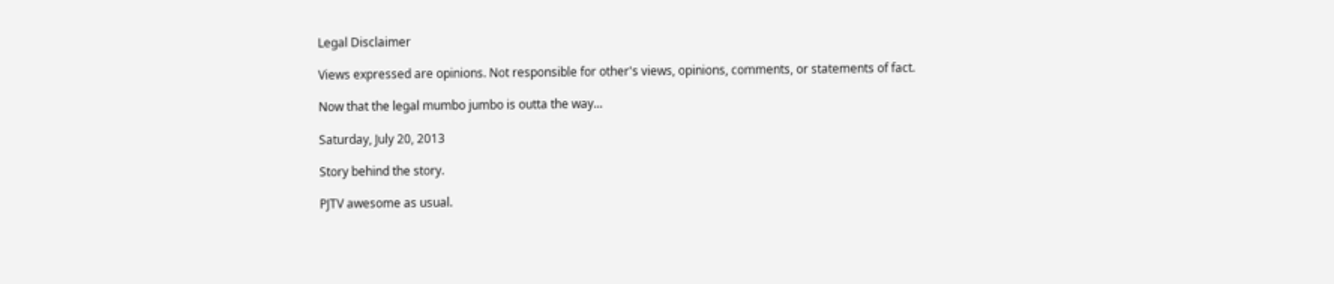Legal Disclaimer

Views expressed are opinions. Not responsible for other's views, opinions, comments, or statements of fact.

Now that the legal mumbo jumbo is outta the way...

Saturday, July 20, 2013

Story behind the story.

PJTV awesome as usual.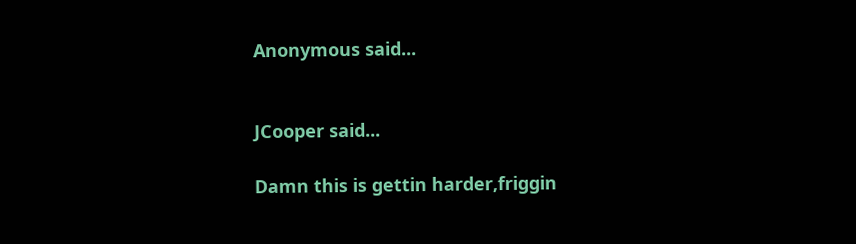Anonymous said...


JCooper said...

Damn this is gettin harder,friggin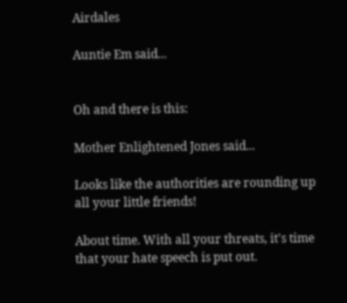Airdales

Auntie Em said...


Oh and there is this:

Mother Enlightened Jones said...

Looks like the authorities are rounding up all your little friends!

About time. With all your threats, it's time that your hate speech is put out.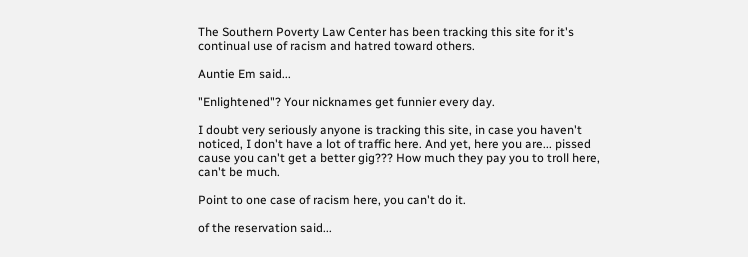The Southern Poverty Law Center has been tracking this site for it's continual use of racism and hatred toward others.

Auntie Em said...

"Enlightened"? Your nicknames get funnier every day.

I doubt very seriously anyone is tracking this site, in case you haven't noticed, I don't have a lot of traffic here. And yet, here you are... pissed cause you can't get a better gig??? How much they pay you to troll here, can't be much.

Point to one case of racism here, you can't do it.

of the reservation said...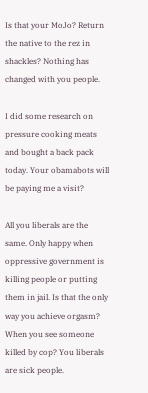Is that your MoJo? Return the native to the rez in shackles? Nothing has changed with you people.

I did some research on pressure cooking meats and bought a back pack today. Your obamabots will be paying me a visit?

All you liberals are the same. Only happy when oppressive government is killing people or putting them in jail. Is that the only way you achieve orgasm? When you see someone killed by cop? You liberals are sick people.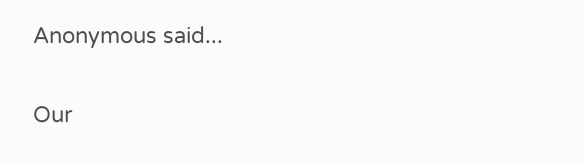Anonymous said...

Our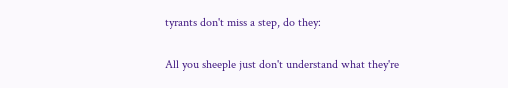tyrants don't miss a step, do they:

All you sheeple just don't understand what they're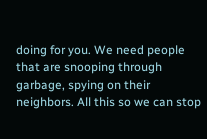doing for you. We need people that are snooping through garbage, spying on their neighbors. All this so we can stop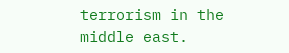terrorism in the middle east.